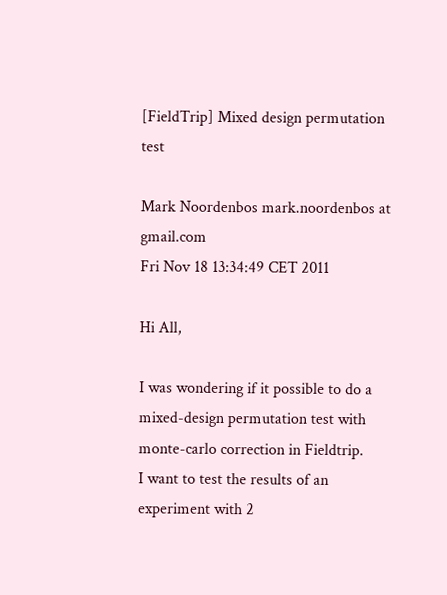[FieldTrip] Mixed design permutation test

Mark Noordenbos mark.noordenbos at gmail.com
Fri Nov 18 13:34:49 CET 2011

Hi All,

I was wondering if it possible to do a mixed-design permutation test with
monte-carlo correction in Fieldtrip.
I want to test the results of an experiment with 2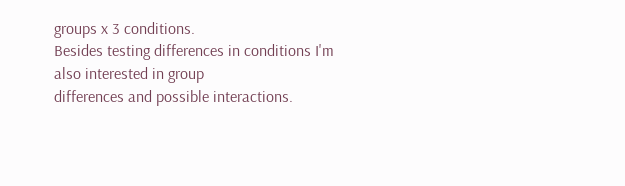groups x 3 conditions.
Besides testing differences in conditions I'm also interested in group
differences and possible interactions.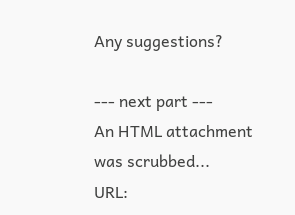Any suggestions?

--- next part ---
An HTML attachment was scrubbed...
URL: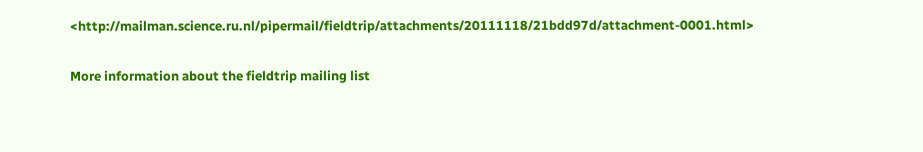<http://mailman.science.ru.nl/pipermail/fieldtrip/attachments/20111118/21bdd97d/attachment-0001.html>

More information about the fieldtrip mailing list